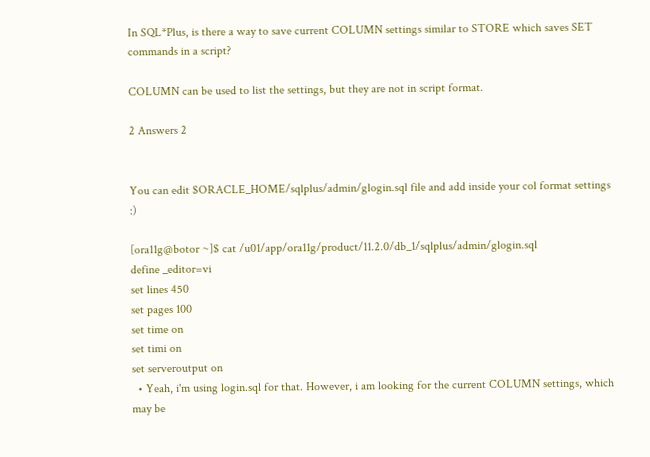In SQL*Plus, is there a way to save current COLUMN settings similar to STORE which saves SET commands in a script?

COLUMN can be used to list the settings, but they are not in script format.

2 Answers 2


You can edit $ORACLE_HOME/sqlplus/admin/glogin.sql file and add inside your col format settings :)

[ora11g@botor ~]$ cat /u01/app/ora11g/product/11.2.0/db_1/sqlplus/admin/glogin.sql
define _editor=vi
set lines 450
set pages 100
set time on
set timi on
set serveroutput on
  • Yeah, i'm using login.sql for that. However, i am looking for the current COLUMN settings, which may be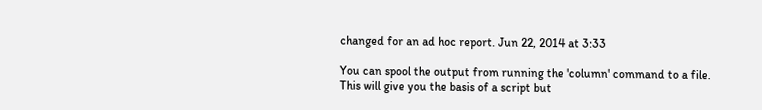changed for an ad hoc report. Jun 22, 2014 at 3:33

You can spool the output from running the 'column' command to a file. This will give you the basis of a script but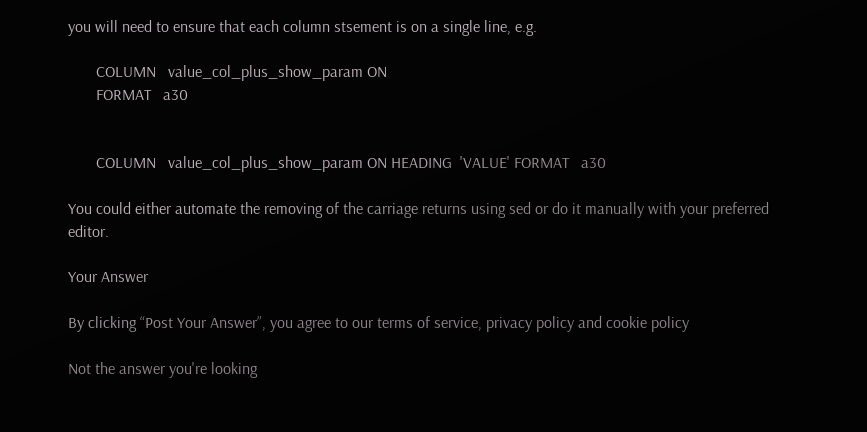you will need to ensure that each column stsement is on a single line, e.g.

       COLUMN   value_col_plus_show_param ON
       FORMAT   a30


       COLUMN   value_col_plus_show_param ON HEADING  'VALUE' FORMAT   a30

You could either automate the removing of the carriage returns using sed or do it manually with your preferred editor.

Your Answer

By clicking “Post Your Answer”, you agree to our terms of service, privacy policy and cookie policy

Not the answer you're looking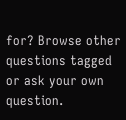for? Browse other questions tagged or ask your own question.